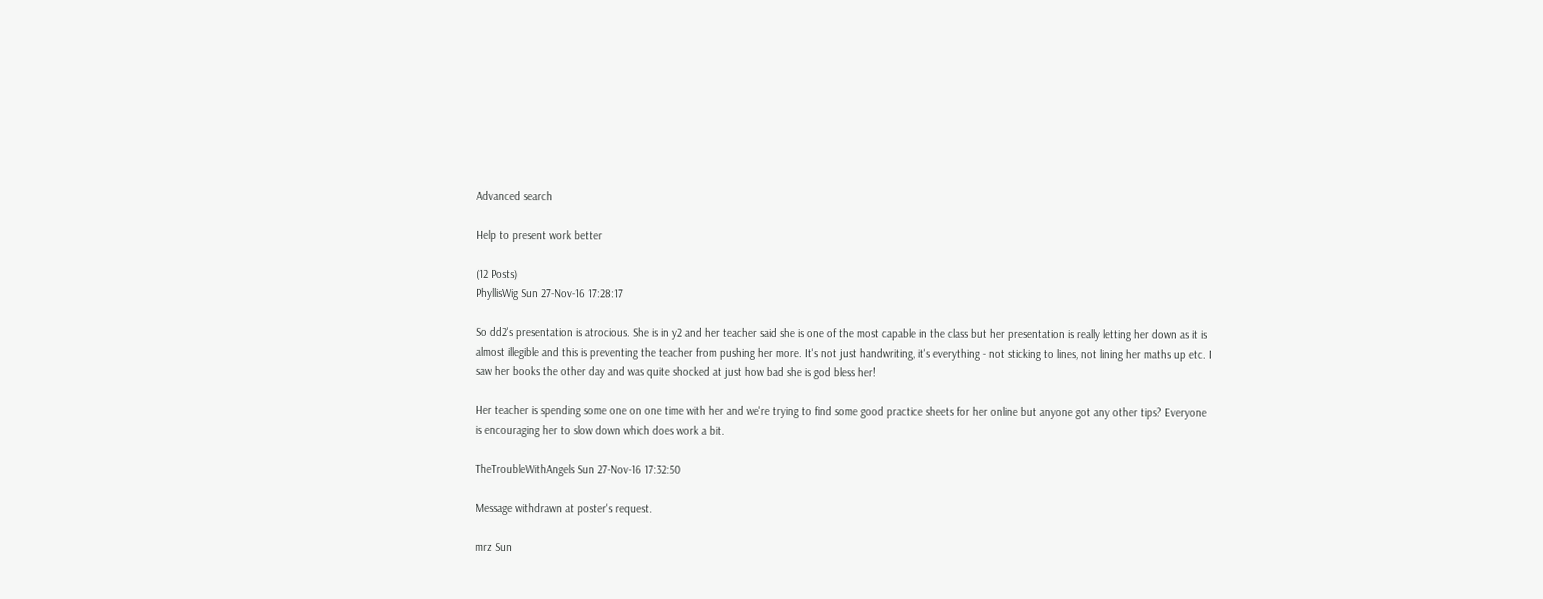Advanced search

Help to present work better

(12 Posts)
PhyllisWig Sun 27-Nov-16 17:28:17

So dd2's presentation is atrocious. She is in y2 and her teacher said she is one of the most capable in the class but her presentation is really letting her down as it is almost illegible and this is preventing the teacher from pushing her more. It's not just handwriting, it's everything - not sticking to lines, not lining her maths up etc. I saw her books the other day and was quite shocked at just how bad she is god bless her!

Her teacher is spending some one on one time with her and we're trying to find some good practice sheets for her online but anyone got any other tips? Everyone is encouraging her to slow down which does work a bit.

TheTroubleWithAngels Sun 27-Nov-16 17:32:50

Message withdrawn at poster's request.

mrz Sun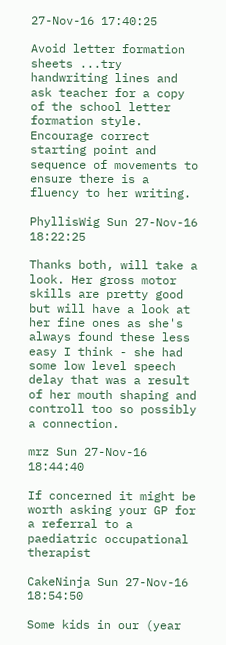27-Nov-16 17:40:25

Avoid letter formation sheets ...try handwriting lines and ask teacher for a copy of the school letter formation style. Encourage correct starting point and sequence of movements to ensure there is a fluency to her writing.

PhyllisWig Sun 27-Nov-16 18:22:25

Thanks both, will take a look. Her gross motor skills are pretty good but will have a look at her fine ones as she's always found these less easy I think - she had some low level speech delay that was a result of her mouth shaping and controll too so possibly a connection.

mrz Sun 27-Nov-16 18:44:40

If concerned it might be worth asking your GP for a referral to a paediatric occupational therapist

CakeNinja Sun 27-Nov-16 18:54:50

Some kids in our (year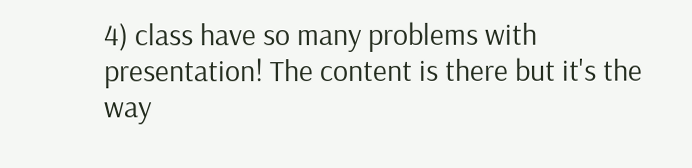4) class have so many problems with presentation! The content is there but it's the way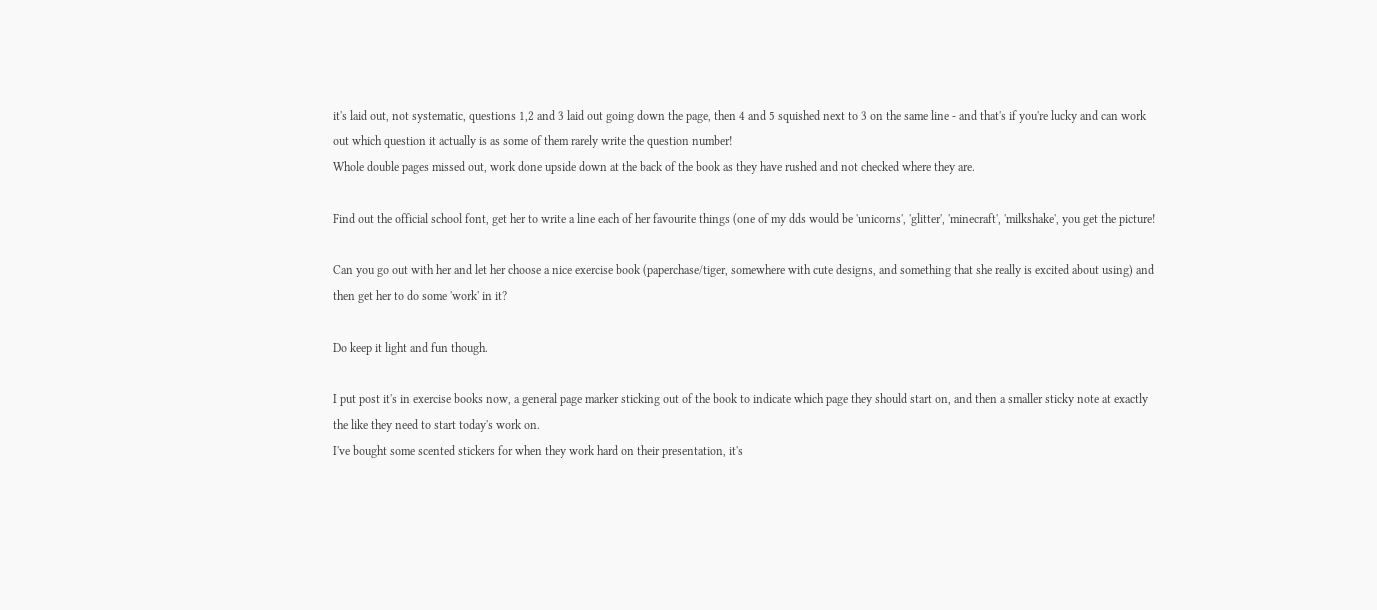it's laid out, not systematic, questions 1,2 and 3 laid out going down the page, then 4 and 5 squished next to 3 on the same line - and that's if you're lucky and can work out which question it actually is as some of them rarely write the question number!
Whole double pages missed out, work done upside down at the back of the book as they have rushed and not checked where they are.

Find out the official school font, get her to write a line each of her favourite things (one of my dds would be 'unicorns', 'glitter', 'minecraft', 'milkshake', you get the picture!

Can you go out with her and let her choose a nice exercise book (paperchase/tiger, somewhere with cute designs, and something that she really is excited about using) and then get her to do some 'work' in it?

Do keep it light and fun though.

I put post it's in exercise books now, a general page marker sticking out of the book to indicate which page they should start on, and then a smaller sticky note at exactly the like they need to start today's work on.
I've bought some scented stickers for when they work hard on their presentation, it's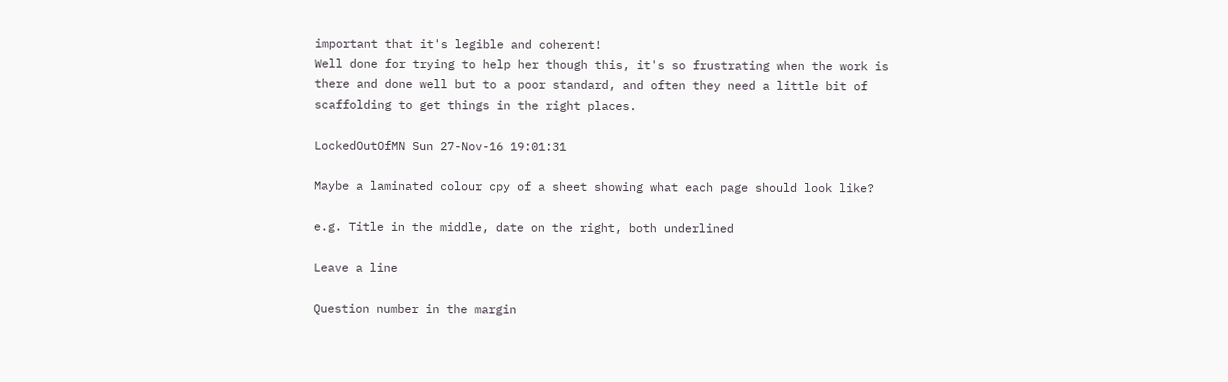important that it's legible and coherent!
Well done for trying to help her though this, it's so frustrating when the work is there and done well but to a poor standard, and often they need a little bit of scaffolding to get things in the right places.

LockedOutOfMN Sun 27-Nov-16 19:01:31

Maybe a laminated colour cpy of a sheet showing what each page should look like?

e.g. Title in the middle, date on the right, both underlined

Leave a line

Question number in the margin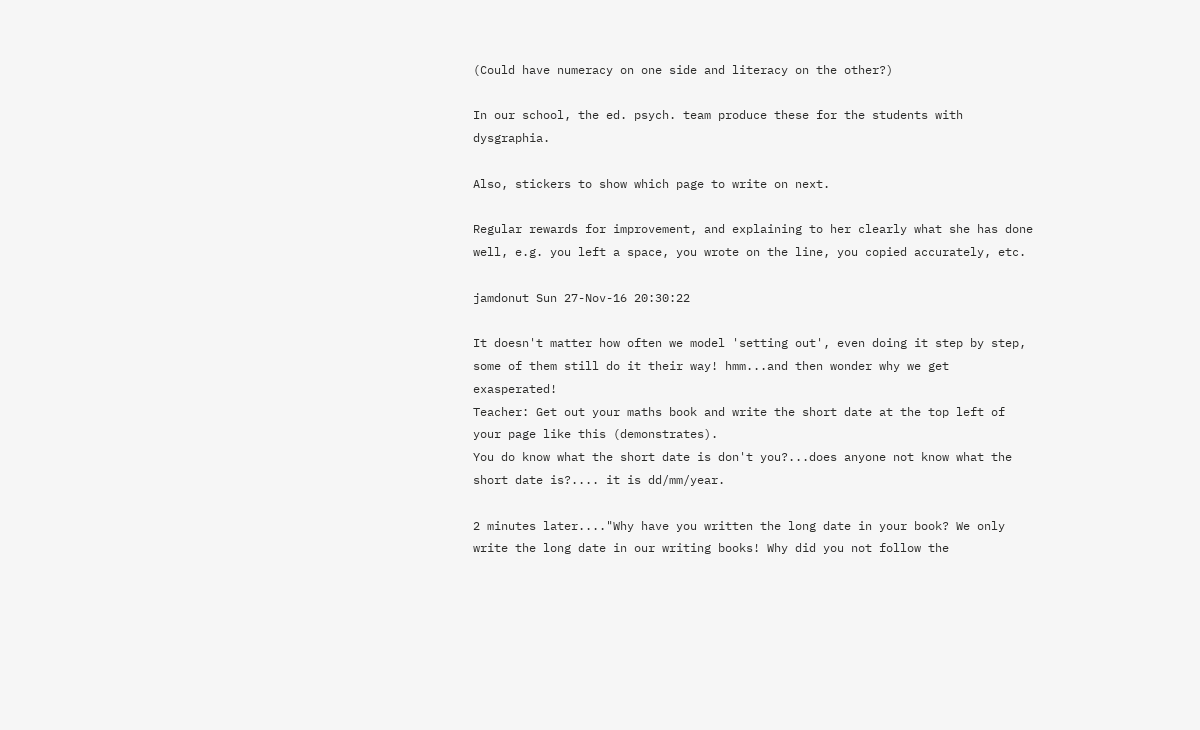(Could have numeracy on one side and literacy on the other?)

In our school, the ed. psych. team produce these for the students with dysgraphia.

Also, stickers to show which page to write on next.

Regular rewards for improvement, and explaining to her clearly what she has done well, e.g. you left a space, you wrote on the line, you copied accurately, etc.

jamdonut Sun 27-Nov-16 20:30:22

It doesn't matter how often we model 'setting out', even doing it step by step, some of them still do it their way! hmm...and then wonder why we get exasperated!
Teacher: Get out your maths book and write the short date at the top left of your page like this (demonstrates).
You do know what the short date is don't you?...does anyone not know what the short date is?.... it is dd/mm/year.

2 minutes later...."Why have you written the long date in your book? We only write the long date in our writing books! Why did you not follow the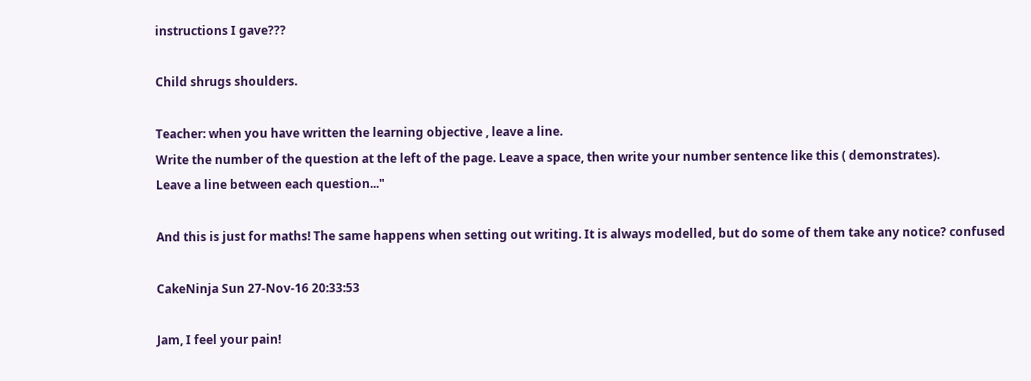instructions I gave???

Child shrugs shoulders.

Teacher: when you have written the learning objective , leave a line.
Write the number of the question at the left of the page. Leave a space, then write your number sentence like this ( demonstrates).
Leave a line between each question..."

And this is just for maths! The same happens when setting out writing. It is always modelled, but do some of them take any notice? confused

CakeNinja Sun 27-Nov-16 20:33:53

Jam, I feel your pain!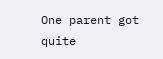One parent got quite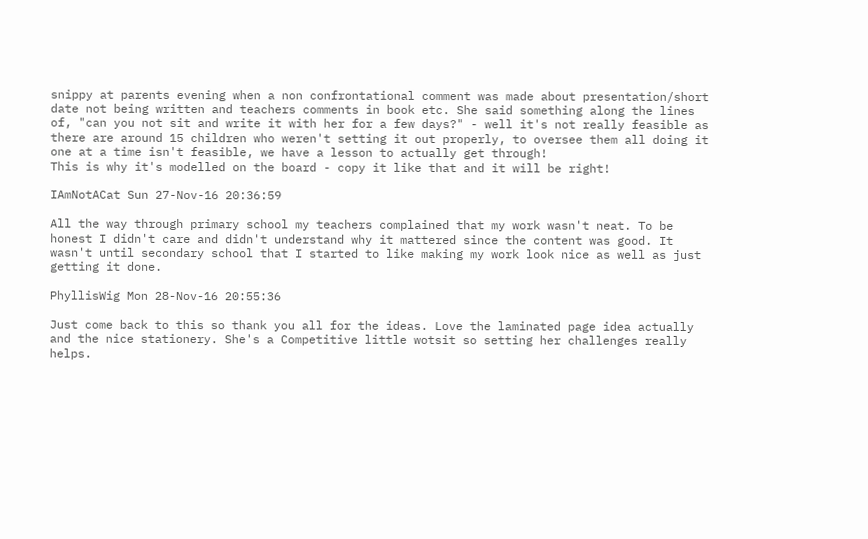snippy at parents evening when a non confrontational comment was made about presentation/short date not being written and teachers comments in book etc. She said something along the lines of, "can you not sit and write it with her for a few days?" - well it's not really feasible as there are around 15 children who weren't setting it out properly, to oversee them all doing it one at a time isn't feasible, we have a lesson to actually get through!
This is why it's modelled on the board - copy it like that and it will be right!

IAmNotACat Sun 27-Nov-16 20:36:59

All the way through primary school my teachers complained that my work wasn't neat. To be honest I didn't care and didn't understand why it mattered since the content was good. It wasn't until secondary school that I started to like making my work look nice as well as just getting it done.

PhyllisWig Mon 28-Nov-16 20:55:36

Just come back to this so thank you all for the ideas. Love the laminated page idea actually and the nice stationery. She's a Competitive little wotsit so setting her challenges really helps.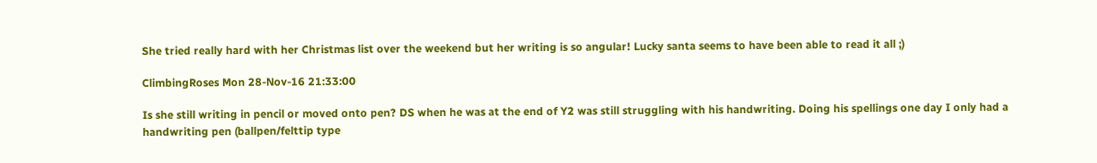She tried really hard with her Christmas list over the weekend but her writing is so angular! Lucky santa seems to have been able to read it all ;)

ClimbingRoses Mon 28-Nov-16 21:33:00

Is she still writing in pencil or moved onto pen? DS when he was at the end of Y2 was still struggling with his handwriting. Doing his spellings one day I only had a handwriting pen (ballpen/felttip type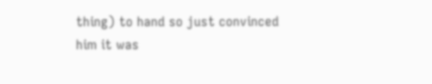thing) to hand so just convinced him it was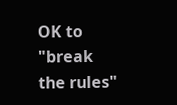OK to "break the rules"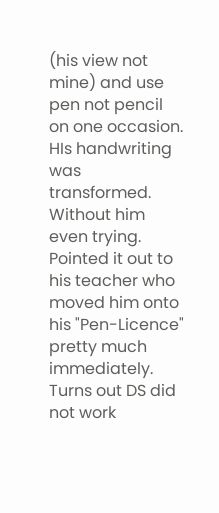(his view not mine) and use pen not pencil on one occasion. HIs handwriting was transformed. Without him even trying. Pointed it out to his teacher who moved him onto his "Pen-Licence" pretty much immediately. Turns out DS did not work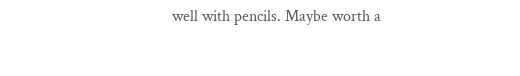well with pencils. Maybe worth a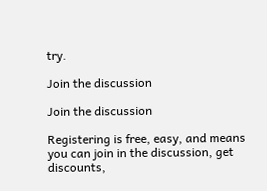try.

Join the discussion

Join the discussion

Registering is free, easy, and means you can join in the discussion, get discounts,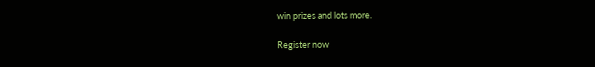win prizes and lots more.

Register now